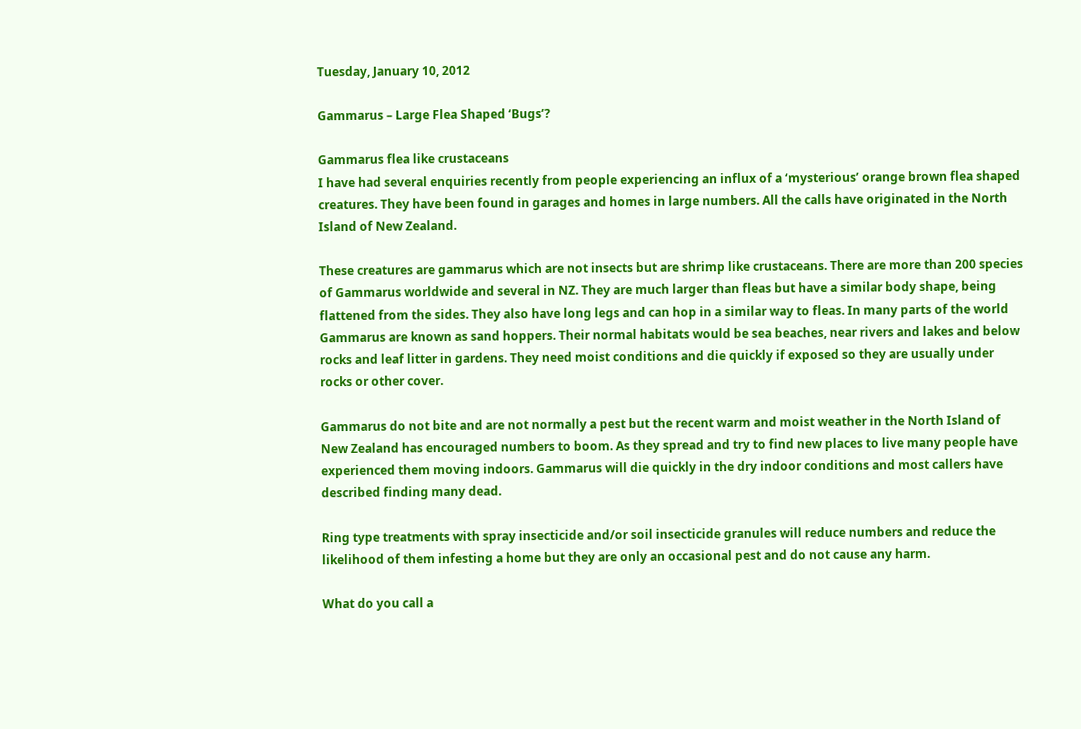Tuesday, January 10, 2012

Gammarus – Large Flea Shaped ‘Bugs’?

Gammarus flea like crustaceans
I have had several enquiries recently from people experiencing an influx of a ‘mysterious’ orange brown flea shaped creatures. They have been found in garages and homes in large numbers. All the calls have originated in the North Island of New Zealand.

These creatures are gammarus which are not insects but are shrimp like crustaceans. There are more than 200 species of Gammarus worldwide and several in NZ. They are much larger than fleas but have a similar body shape, being flattened from the sides. They also have long legs and can hop in a similar way to fleas. In many parts of the world Gammarus are known as sand hoppers. Their normal habitats would be sea beaches, near rivers and lakes and below rocks and leaf litter in gardens. They need moist conditions and die quickly if exposed so they are usually under rocks or other cover.

Gammarus do not bite and are not normally a pest but the recent warm and moist weather in the North Island of New Zealand has encouraged numbers to boom. As they spread and try to find new places to live many people have experienced them moving indoors. Gammarus will die quickly in the dry indoor conditions and most callers have described finding many dead.

Ring type treatments with spray insecticide and/or soil insecticide granules will reduce numbers and reduce the likelihood of them infesting a home but they are only an occasional pest and do not cause any harm.

What do you call a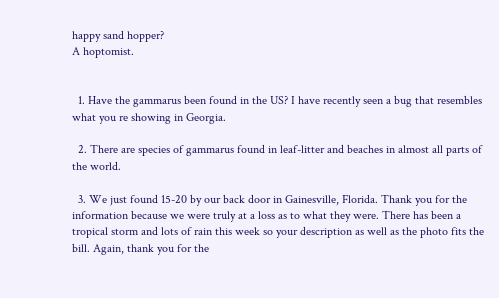happy sand hopper?
A hoptomist.


  1. Have the gammarus been found in the US? I have recently seen a bug that resembles what you re showing in Georgia.

  2. There are species of gammarus found in leaf-litter and beaches in almost all parts of the world.

  3. We just found 15-20 by our back door in Gainesville, Florida. Thank you for the information because we were truly at a loss as to what they were. There has been a tropical storm and lots of rain this week so your description as well as the photo fits the bill. Again, thank you for the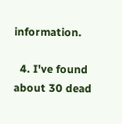information.

  4. I've found about 30 dead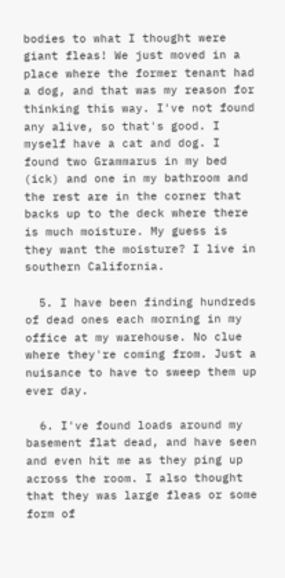bodies to what I thought were giant fleas! We just moved in a place where the former tenant had a dog, and that was my reason for thinking this way. I've not found any alive, so that's good. I myself have a cat and dog. I found two Grammarus in my bed (ick) and one in my bathroom and the rest are in the corner that backs up to the deck where there is much moisture. My guess is they want the moisture? I live in southern California.

  5. I have been finding hundreds of dead ones each morning in my office at my warehouse. No clue where they're coming from. Just a nuisance to have to sweep them up ever day.

  6. I've found loads around my basement flat dead, and have seen and even hit me as they ping up across the room. I also thought that they was large fleas or some form of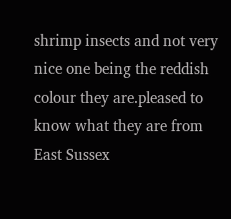shrimp insects and not very nice one being the reddish colour they are.pleased to know what they are from East Sussex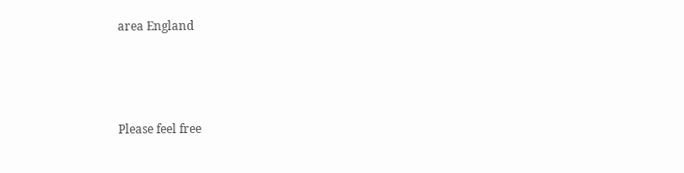area England



Please feel free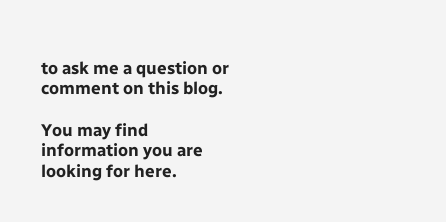to ask me a question or comment on this blog.

You may find information you are looking for here.